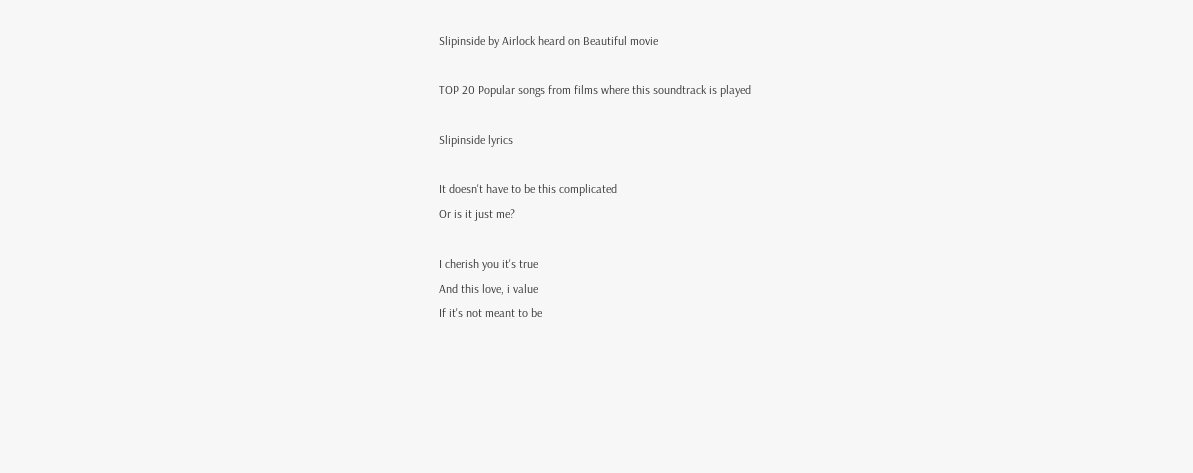Slipinside by Airlock heard on Beautiful movie

TOP 20 Popular songs from films where this soundtrack is played

Slipinside lyrics

It doesn't have to be this complicated
Or is it just me?

I cherish you it's true
And this love, i value
If it's not meant to be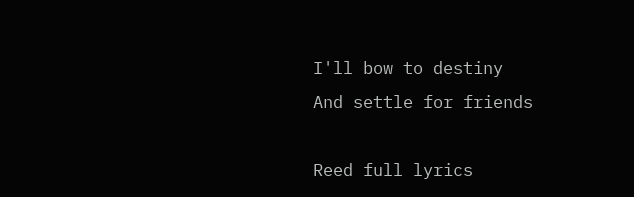I'll bow to destiny
And settle for friends

Reed full lyrics